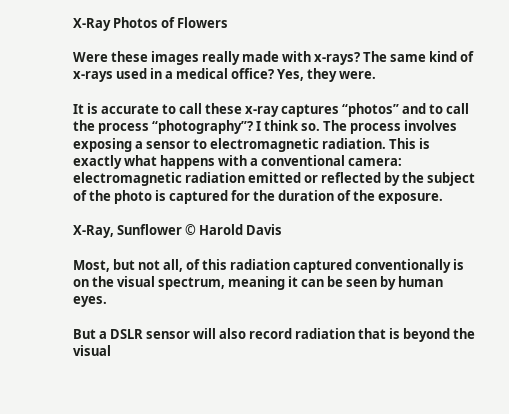X-Ray Photos of Flowers

Were these images really made with x-rays? The same kind of x-rays used in a medical office? Yes, they were.

It is accurate to call these x-ray captures “photos” and to call the process “photography”? I think so. The process involves exposing a sensor to electromagnetic radiation. This is exactly what happens with a conventional camera: electromagnetic radiation emitted or reflected by the subject of the photo is captured for the duration of the exposure.

X-Ray, Sunflower © Harold Davis

Most, but not all, of this radiation captured conventionally is on the visual spectrum, meaning it can be seen by human eyes.

But a DSLR sensor will also record radiation that is beyond the visual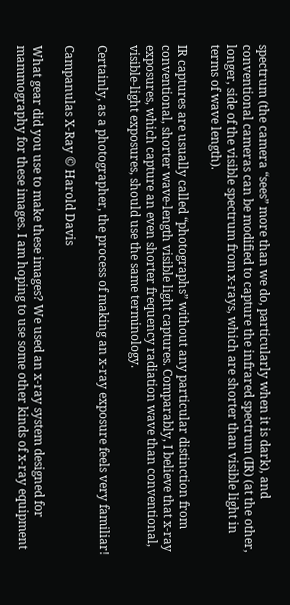spectrum (the camera “sees” more than we do, particularly when it is dark), and conventional cameras can be modified to capture the infrared spectrum (IR) (at the other, longer, side of the visible spectrum from x-rays, which are shorter than visible light in terms of wave length).

IR captures are usually called “photographs” without any particular distinction from conventional, shorter wave-length visible light captures. Comparably, I believe that x-ray exposures, which capture an even shorter frequency radiation wave than conventional, visible-light exposures, should use the same terminology.

Certainly, as a photographer, the process of making an x-ray exposure feels very familiar!

Campanulas X-Ray © Harold Davis

What gear did you use to make these images? We used an x-ray system designed for mammography for these images. I am hoping to use some other kinds of x-ray equipment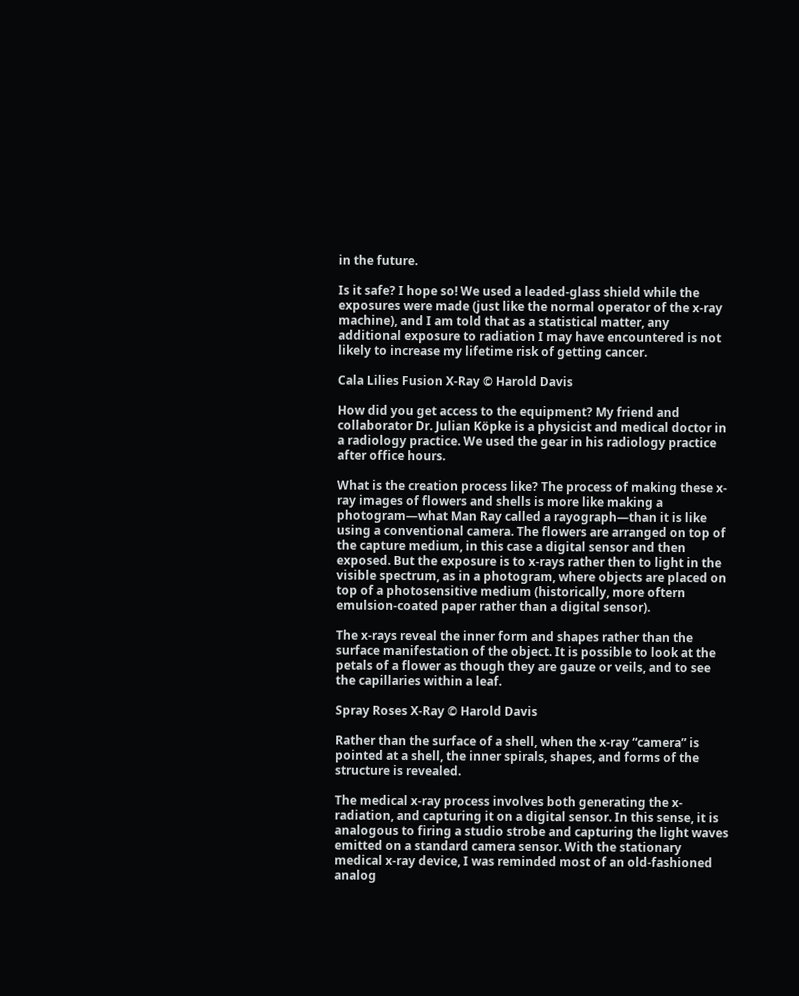in the future.

Is it safe? I hope so! We used a leaded-glass shield while the exposures were made (just like the normal operator of the x-ray machine), and I am told that as a statistical matter, any additional exposure to radiation I may have encountered is not likely to increase my lifetime risk of getting cancer.

Cala Lilies Fusion X-Ray © Harold Davis

How did you get access to the equipment? My friend and collaborator Dr. Julian Köpke is a physicist and medical doctor in a radiology practice. We used the gear in his radiology practice after office hours.

What is the creation process like? The process of making these x-ray images of flowers and shells is more like making a photogram—what Man Ray called a rayograph—than it is like using a conventional camera. The flowers are arranged on top of the capture medium, in this case a digital sensor and then exposed. But the exposure is to x-rays rather then to light in the visible spectrum, as in a photogram, where objects are placed on top of a photosensitive medium (historically, more oftern emulsion-coated paper rather than a digital sensor).

The x-rays reveal the inner form and shapes rather than the surface manifestation of the object. It is possible to look at the petals of a flower as though they are gauze or veils, and to see the capillaries within a leaf.

Spray Roses X-Ray © Harold Davis

Rather than the surface of a shell, when the x-ray “camera” is pointed at a shell, the inner spirals, shapes, and forms of the structure is revealed.

The medical x-ray process involves both generating the x-radiation, and capturing it on a digital sensor. In this sense, it is analogous to firing a studio strobe and capturing the light waves emitted on a standard camera sensor. With the stationary medical x-ray device, I was reminded most of an old-fashioned analog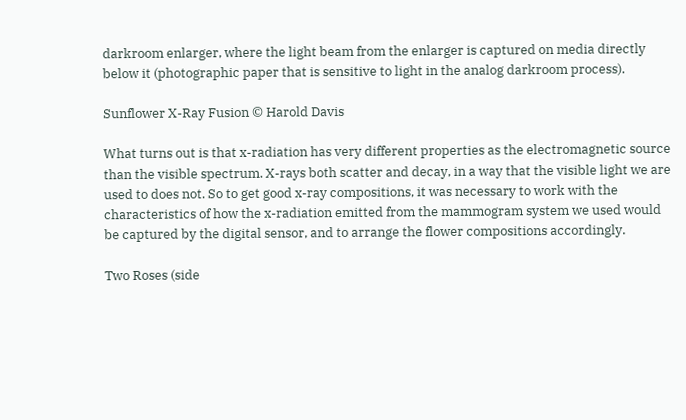darkroom enlarger, where the light beam from the enlarger is captured on media directly below it (photographic paper that is sensitive to light in the analog darkroom process).

Sunflower X-Ray Fusion © Harold Davis

What turns out is that x-radiation has very different properties as the electromagnetic source than the visible spectrum. X-rays both scatter and decay, in a way that the visible light we are used to does not. So to get good x-ray compositions, it was necessary to work with the characteristics of how the x-radiation emitted from the mammogram system we used would be captured by the digital sensor, and to arrange the flower compositions accordingly.

Two Roses (side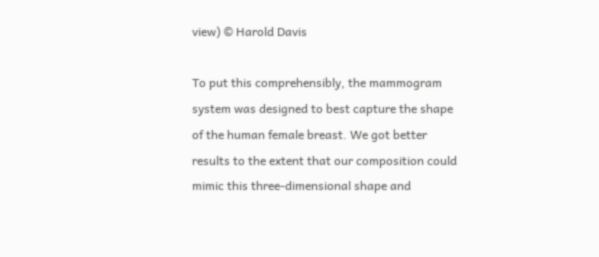view) © Harold Davis

To put this comprehensibly, the mammogram system was designed to best capture the shape of the human female breast. We got better results to the extent that our composition could mimic this three-dimensional shape and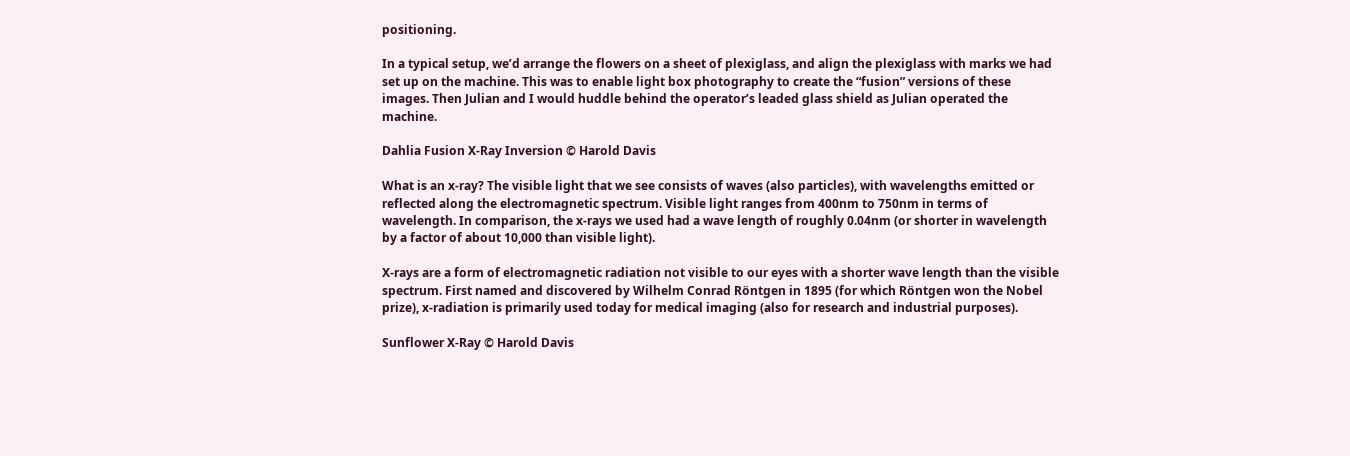positioning.

In a typical setup, we’d arrange the flowers on a sheet of plexiglass, and align the plexiglass with marks we had set up on the machine. This was to enable light box photography to create the “fusion” versions of these images. Then Julian and I would huddle behind the operator’s leaded glass shield as Julian operated the machine.

Dahlia Fusion X-Ray Inversion © Harold Davis

What is an x-ray? The visible light that we see consists of waves (also particles), with wavelengths emitted or reflected along the electromagnetic spectrum. Visible light ranges from 400nm to 750nm in terms of wavelength. In comparison, the x-rays we used had a wave length of roughly 0.04nm (or shorter in wavelength by a factor of about 10,000 than visible light).

X-rays are a form of electromagnetic radiation not visible to our eyes with a shorter wave length than the visible spectrum. First named and discovered by Wilhelm Conrad Röntgen in 1895 (for which Röntgen won the Nobel prize), x-radiation is primarily used today for medical imaging (also for research and industrial purposes).

Sunflower X-Ray © Harold Davis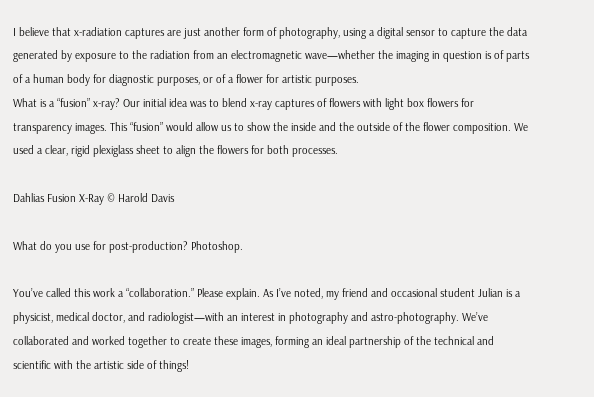I believe that x-radiation captures are just another form of photography, using a digital sensor to capture the data generated by exposure to the radiation from an electromagnetic wave—whether the imaging in question is of parts of a human body for diagnostic purposes, or of a flower for artistic purposes.
What is a “fusion” x-ray? Our initial idea was to blend x-ray captures of flowers with light box flowers for transparency images. This “fusion” would allow us to show the inside and the outside of the flower composition. We used a clear, rigid plexiglass sheet to align the flowers for both processes.

Dahlias Fusion X-Ray © Harold Davis

What do you use for post-production? Photoshop.

You’ve called this work a “collaboration.” Please explain. As I’ve noted, my friend and occasional student Julian is a physicist, medical doctor, and radiologist—with an interest in photography and astro-photography. We’ve collaborated and worked together to create these images, forming an ideal partnership of the technical and scientific with the artistic side of things!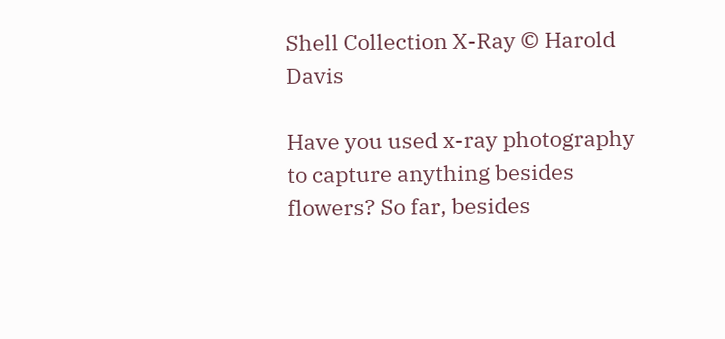Shell Collection X-Ray © Harold Davis

Have you used x-ray photography to capture anything besides flowers? So far, besides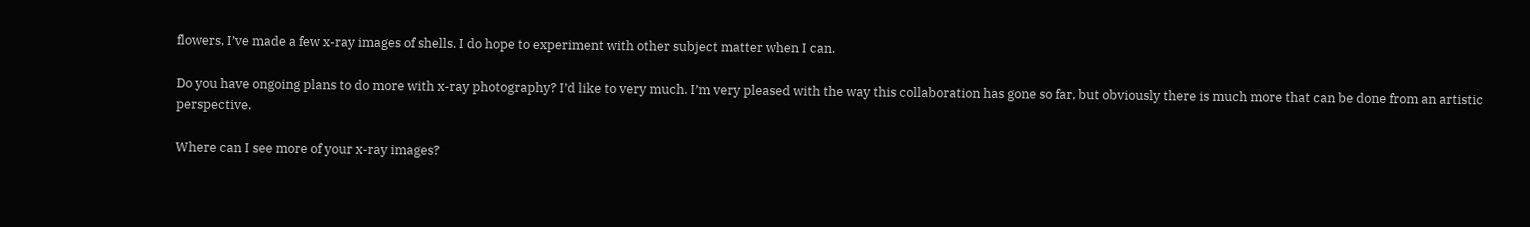flowers, I’ve made a few x-ray images of shells. I do hope to experiment with other subject matter when I can.

Do you have ongoing plans to do more with x-ray photography? I’d like to very much. I’m very pleased with the way this collaboration has gone so far, but obviously there is much more that can be done from an artistic perspective.

Where can I see more of your x-ray images?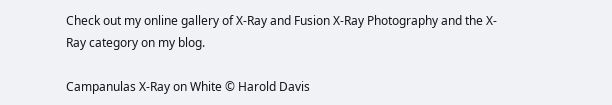Check out my online gallery of X-Ray and Fusion X-Ray Photography and the X-Ray category on my blog.

Campanulas X-Ray on White © Harold Davis